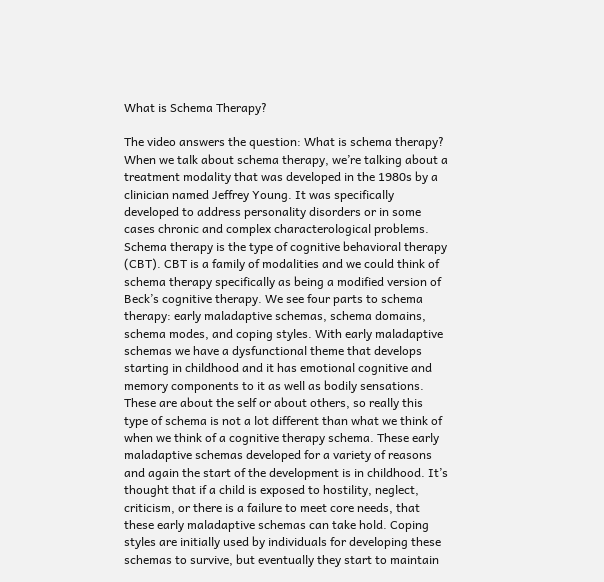What is Schema Therapy?

The video answers the question: What is schema therapy? When we talk about schema therapy, we’re talking about a treatment modality that was developed in the 1980s by a clinician named Jeffrey Young. It was specifically developed to address personality disorders or in some cases chronic and complex characterological problems. Schema therapy is the type of cognitive behavioral therapy (CBT). CBT is a family of modalities and we could think of schema therapy specifically as being a modified version of Beck’s cognitive therapy. We see four parts to schema therapy: early maladaptive schemas, schema domains, schema modes, and coping styles. With early maladaptive schemas we have a dysfunctional theme that develops starting in childhood and it has emotional cognitive and memory components to it as well as bodily sensations. These are about the self or about others, so really this type of schema is not a lot different than what we think of when we think of a cognitive therapy schema. These early maladaptive schemas developed for a variety of reasons and again the start of the development is in childhood. It’s thought that if a child is exposed to hostility, neglect, criticism, or there is a failure to meet core needs, that these early maladaptive schemas can take hold. Coping styles are initially used by individuals for developing these schemas to survive, but eventually they start to maintain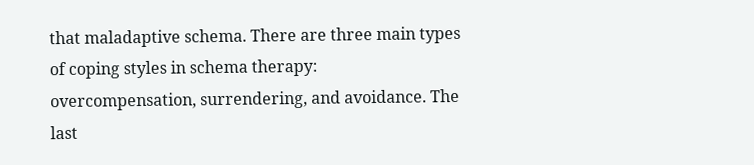that maladaptive schema. There are three main types of coping styles in schema therapy: overcompensation, surrendering, and avoidance. The last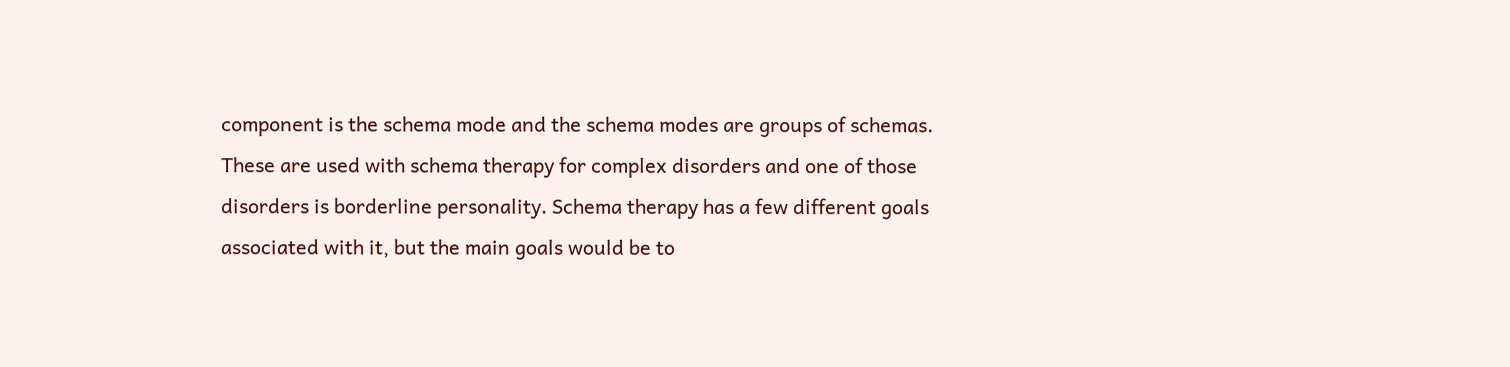component is the schema mode and the schema modes are groups of schemas. These are used with schema therapy for complex disorders and one of those disorders is borderline personality. Schema therapy has a few different goals associated with it, but the main goals would be to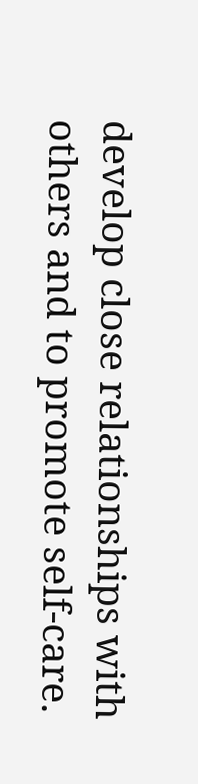develop close relationships with others and to promote self-care.